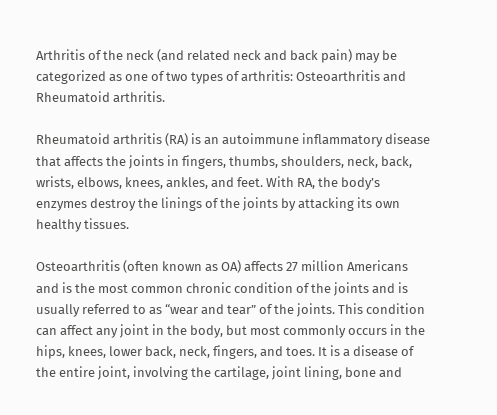Arthritis of the neck (and related neck and back pain) may be categorized as one of two types of arthritis: Osteoarthritis and Rheumatoid arthritis.

Rheumatoid arthritis (RA) is an autoimmune inflammatory disease that affects the joints in fingers, thumbs, shoulders, neck, back, wrists, elbows, knees, ankles, and feet. With RA, the body’s enzymes destroy the linings of the joints by attacking its own healthy tissues.

Osteoarthritis (often known as OA) affects 27 million Americans and is the most common chronic condition of the joints and is usually referred to as “wear and tear” of the joints. This condition can affect any joint in the body, but most commonly occurs in the hips, knees, lower back, neck, fingers, and toes. It is a disease of the entire joint, involving the cartilage, joint lining, bone and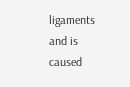ligaments and is caused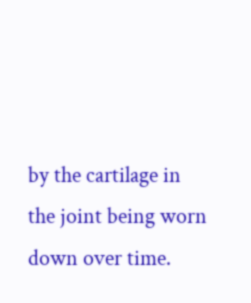by the cartilage in the joint being worn down over time.